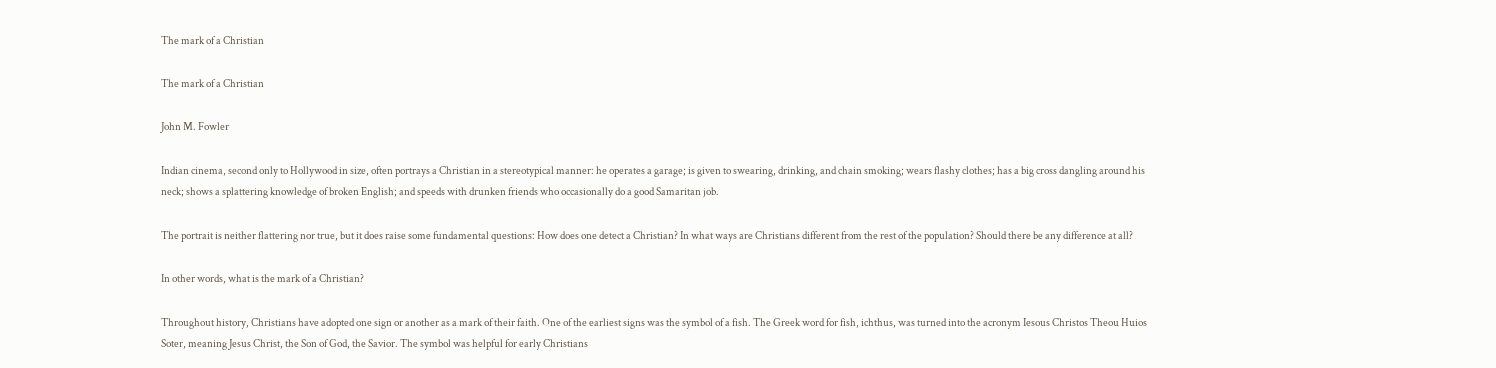The mark of a Christian

The mark of a Christian

John M. Fowler

Indian cinema, second only to Hollywood in size, often portrays a Christian in a stereotypical manner: he operates a garage; is given to swearing, drinking, and chain smoking; wears flashy clothes; has a big cross dangling around his neck; shows a splattering knowledge of broken English; and speeds with drunken friends who occasionally do a good Samaritan job.

The portrait is neither flattering nor true, but it does raise some fundamental questions: How does one detect a Christian? In what ways are Christians different from the rest of the population? Should there be any difference at all?

In other words, what is the mark of a Christian?

Throughout history, Christians have adopted one sign or another as a mark of their faith. One of the earliest signs was the symbol of a fish. The Greek word for fish, ichthus, was turned into the acronym Iesous Christos Theou Huios Soter, meaning Jesus Christ, the Son of God, the Savior. The symbol was helpful for early Christians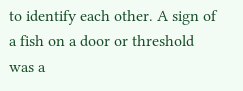to identify each other. A sign of a fish on a door or threshold was a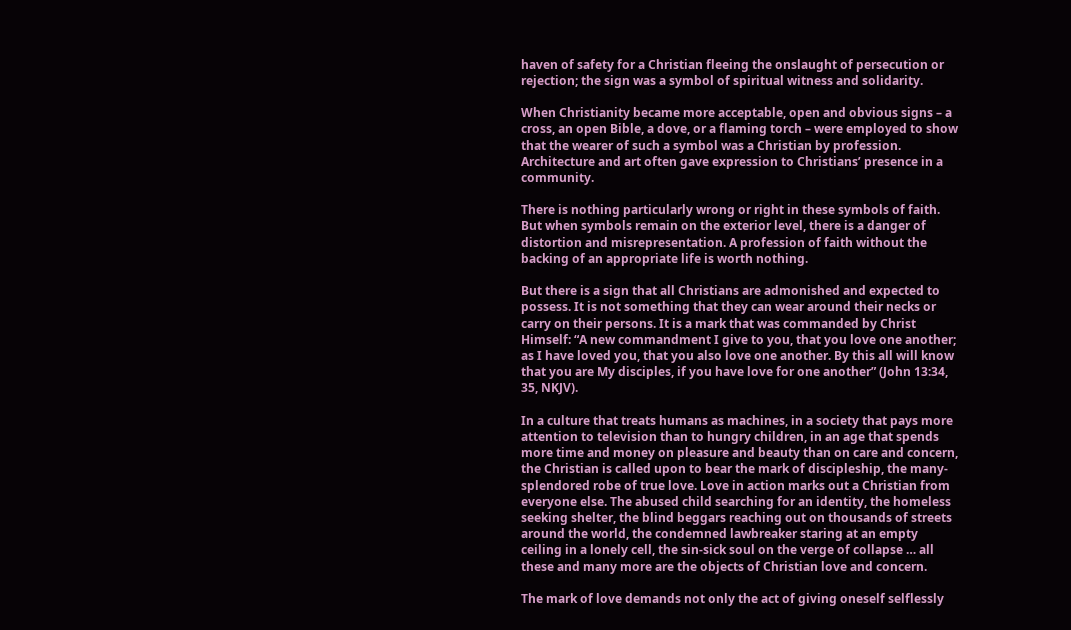haven of safety for a Christian fleeing the onslaught of persecution or rejection; the sign was a symbol of spiritual witness and solidarity.

When Christianity became more acceptable, open and obvious signs – a cross, an open Bible, a dove, or a flaming torch – were employed to show that the wearer of such a symbol was a Christian by profession. Architecture and art often gave expression to Christians’ presence in a community.

There is nothing particularly wrong or right in these symbols of faith. But when symbols remain on the exterior level, there is a danger of distortion and misrepresentation. A profession of faith without the backing of an appropriate life is worth nothing.

But there is a sign that all Christians are admonished and expected to possess. It is not something that they can wear around their necks or carry on their persons. It is a mark that was commanded by Christ Himself: “A new commandment I give to you, that you love one another; as I have loved you, that you also love one another. By this all will know that you are My disciples, if you have love for one another” (John 13:34, 35, NKJV).

In a culture that treats humans as machines, in a society that pays more attention to television than to hungry children, in an age that spends more time and money on pleasure and beauty than on care and concern, the Christian is called upon to bear the mark of discipleship, the many-splendored robe of true love. Love in action marks out a Christian from everyone else. The abused child searching for an identity, the homeless seeking shelter, the blind beggars reaching out on thousands of streets around the world, the condemned lawbreaker staring at an empty ceiling in a lonely cell, the sin-sick soul on the verge of collapse … all these and many more are the objects of Christian love and concern.

The mark of love demands not only the act of giving oneself selflessly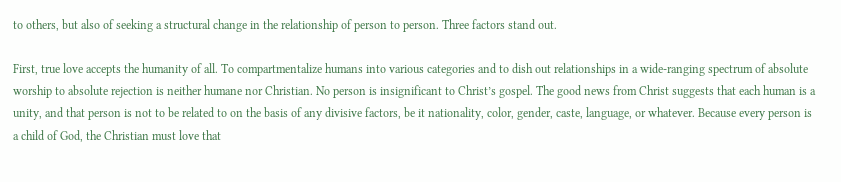to others, but also of seeking a structural change in the relationship of person to person. Three factors stand out.

First, true love accepts the humanity of all. To compartmentalize humans into various categories and to dish out relationships in a wide-ranging spectrum of absolute worship to absolute rejection is neither humane nor Christian. No person is insignificant to Christ’s gospel. The good news from Christ suggests that each human is a unity, and that person is not to be related to on the basis of any divisive factors, be it nationality, color, gender, caste, language, or whatever. Because every person is a child of God, the Christian must love that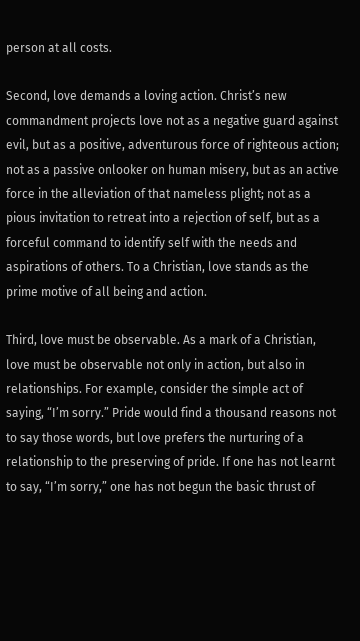person at all costs.

Second, love demands a loving action. Christ’s new commandment projects love not as a negative guard against evil, but as a positive, adventurous force of righteous action; not as a passive onlooker on human misery, but as an active force in the alleviation of that nameless plight; not as a pious invitation to retreat into a rejection of self, but as a forceful command to identify self with the needs and aspirations of others. To a Christian, love stands as the prime motive of all being and action.

Third, love must be observable. As a mark of a Christian, love must be observable not only in action, but also in relationships. For example, consider the simple act of saying, “I’m sorry.” Pride would find a thousand reasons not to say those words, but love prefers the nurturing of a relationship to the preserving of pride. If one has not learnt to say, “I’m sorry,” one has not begun the basic thrust of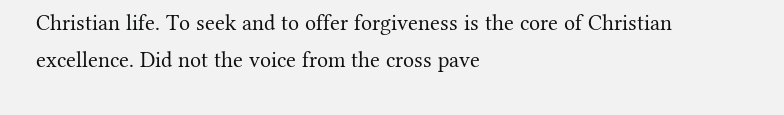Christian life. To seek and to offer forgiveness is the core of Christian excellence. Did not the voice from the cross pave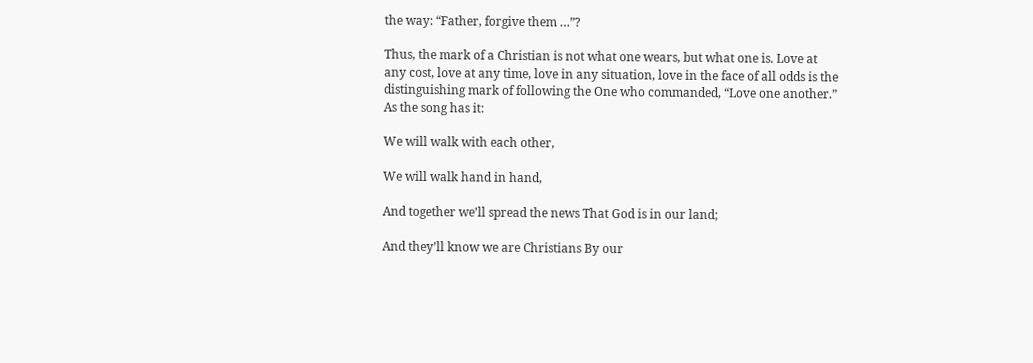the way: “Father, forgive them …”?

Thus, the mark of a Christian is not what one wears, but what one is. Love at any cost, love at any time, love in any situation, love in the face of all odds is the distinguishing mark of following the One who commanded, “Love one another.” As the song has it:

We will walk with each other,

We will walk hand in hand,

And together we’ll spread the news That God is in our land;

And they’ll know we are Christians By our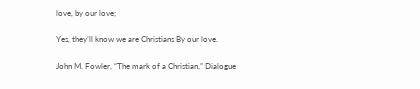love, by our love;

Yes, they’ll know we are Christians By our love.

John M. Fowler, “The mark of a Christian,” Dialogue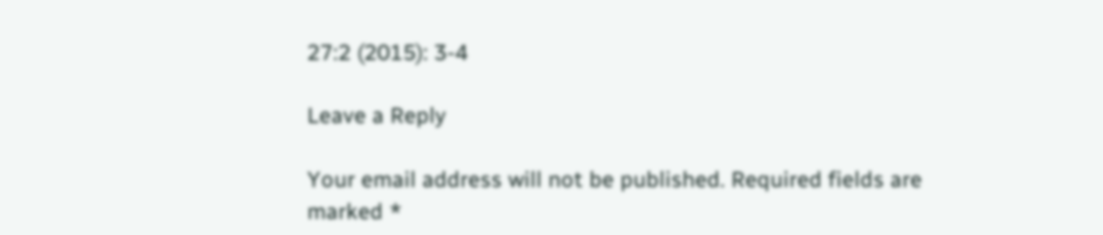27:2 (2015): 3-4

Leave a Reply

Your email address will not be published. Required fields are marked *